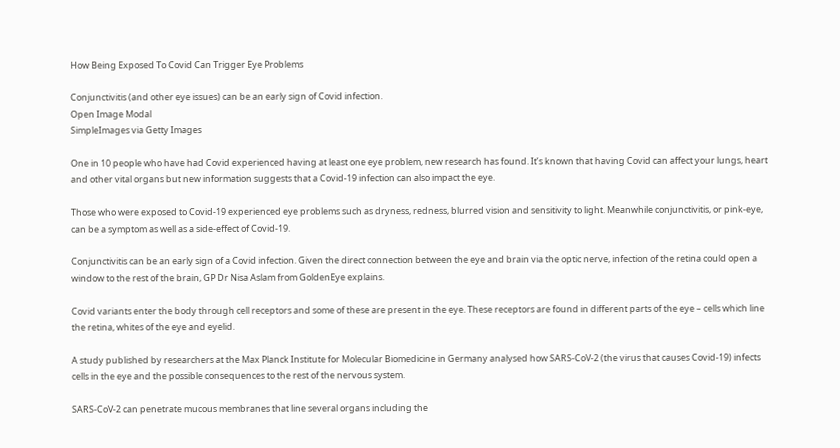How Being Exposed To Covid Can Trigger Eye Problems

Conjunctivitis (and other eye issues) can be an early sign of Covid infection.
Open Image Modal
SimpleImages via Getty Images

One in 10 people who have had Covid experienced having at least one eye problem, new research has found. It’s known that having Covid can affect your lungs, heart and other vital organs but new information suggests that a Covid-19 infection can also impact the eye.

Those who were exposed to Covid-19 experienced eye problems such as dryness, redness, blurred vision and sensitivity to light. Meanwhile conjunctivitis, or pink-eye, can be a symptom as well as a side-effect of Covid-19.

Conjunctivitis can be an early sign of a Covid infection. Given the direct connection between the eye and brain via the optic nerve, infection of the retina could open a window to the rest of the brain, GP Dr Nisa Aslam from GoldenEye explains.

Covid variants enter the body through cell receptors and some of these are present in the eye. These receptors are found in different parts of the eye – cells which line the retina, whites of the eye and eyelid.

A study published by researchers at the Max Planck Institute for Molecular Biomedicine in Germany analysed how SARS-CoV-2 (the virus that causes Covid-19) infects cells in the eye and the possible consequences to the rest of the nervous system.

SARS-CoV-2 can penetrate mucous membranes that line several organs including the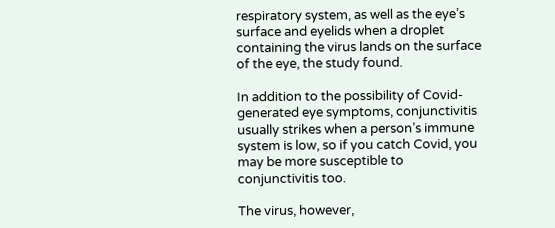respiratory system, as well as the eye’s surface and eyelids when a droplet containing the virus lands on the surface of the eye, the study found.

In addition to the possibility of Covid-generated eye symptoms, conjunctivitis usually strikes when a person’s immune system is low, so if you catch Covid, you may be more susceptible to conjunctivitis too.

The virus, however,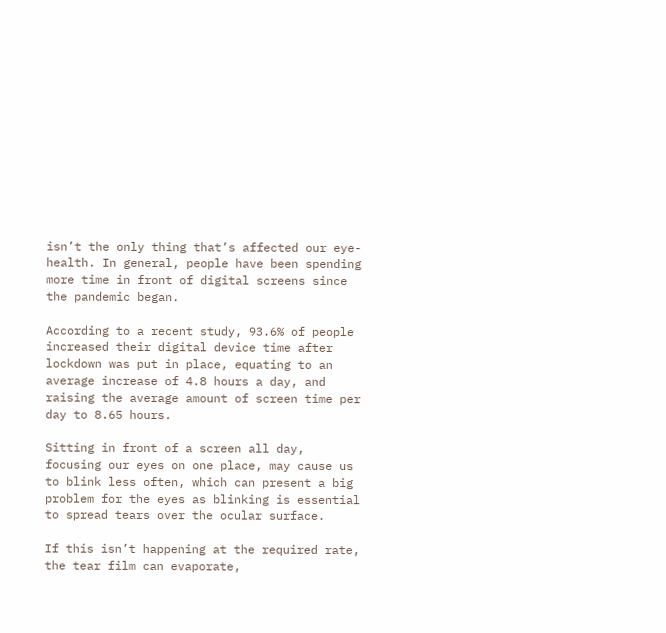isn’t the only thing that’s affected our eye-health. In general, people have been spending more time in front of digital screens since the pandemic began.

According to a recent study, 93.6% of people increased their digital device time after lockdown was put in place, equating to an average increase of 4.8 hours a day, and raising the average amount of screen time per day to 8.65 hours.

Sitting in front of a screen all day, focusing our eyes on one place, may cause us to blink less often, which can present a big problem for the eyes as blinking is essential to spread tears over the ocular surface.

If this isn’t happening at the required rate, the tear film can evaporate,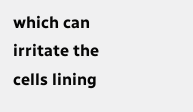which can irritate the cells lining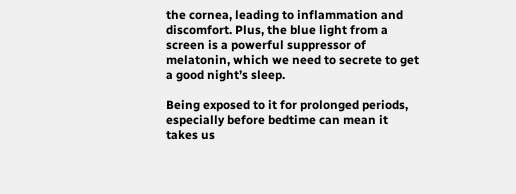the cornea, leading to inflammation and discomfort. Plus, the blue light from a screen is a powerful suppressor of melatonin, which we need to secrete to get a good night’s sleep.

Being exposed to it for prolonged periods, especially before bedtime can mean it takes us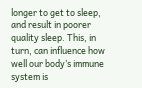longer to get to sleep, and result in poorer quality sleep. This, in turn, can influence how well our body’s immune system is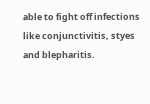able to fight off infections like conjunctivitis, styes and blepharitis.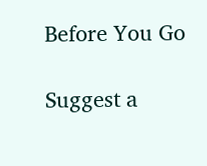Before You Go

Suggest a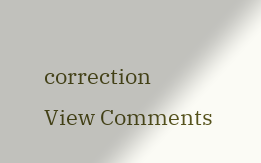correction
View Comments